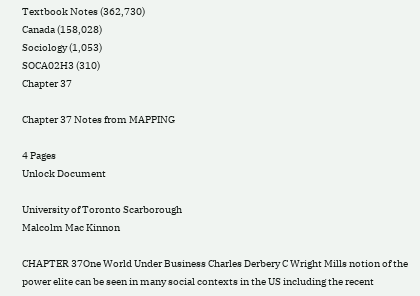Textbook Notes (362,730)
Canada (158,028)
Sociology (1,053)
SOCA02H3 (310)
Chapter 37

Chapter 37 Notes from MAPPING

4 Pages
Unlock Document

University of Toronto Scarborough
Malcolm Mac Kinnon

CHAPTER 37One World Under Business Charles Derbery C Wright Mills notion of the power elite can be seen in many social contexts in the US including the recent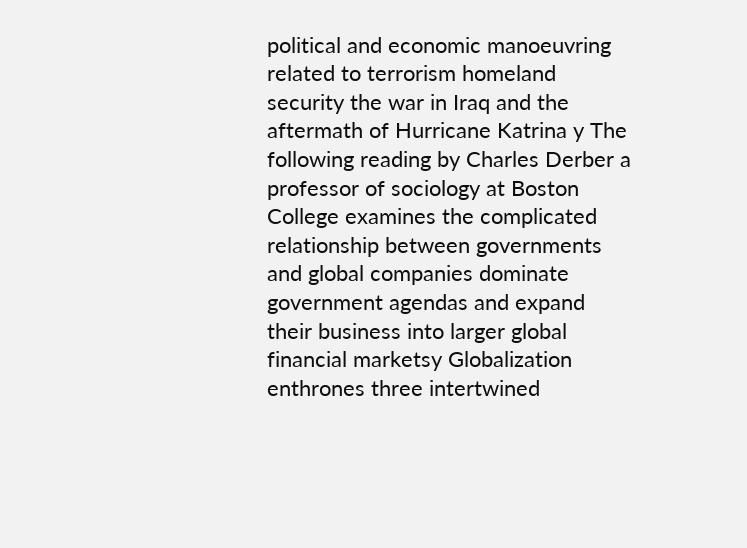political and economic manoeuvring related to terrorism homeland security the war in Iraq and the aftermath of Hurricane Katrina y The following reading by Charles Derber a professor of sociology at Boston College examines the complicated relationship between governments and global companies dominate government agendas and expand their business into larger global financial marketsy Globalization enthrones three intertwined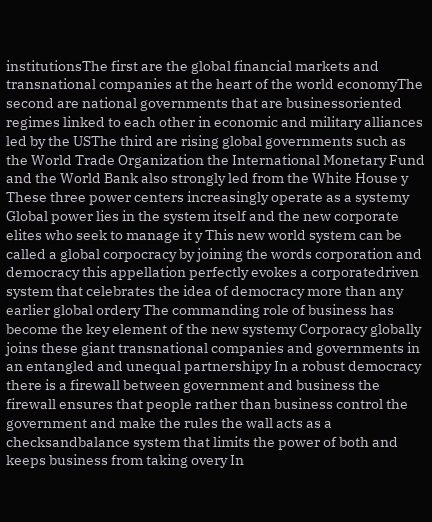institutionsThe first are the global financial markets and transnational companies at the heart of the world economyThe second are national governments that are businessoriented regimes linked to each other in economic and military alliances led by the USThe third are rising global governments such as the World Trade Organization the International Monetary Fund and the World Bank also strongly led from the White House y These three power centers increasingly operate as a systemy Global power lies in the system itself and the new corporate elites who seek to manage it y This new world system can be called a global corpocracy by joining the words corporation and democracy this appellation perfectly evokes a corporatedriven system that celebrates the idea of democracy more than any earlier global ordery The commanding role of business has become the key element of the new systemy Corporacy globally joins these giant transnational companies and governments in an entangled and unequal partnershipy In a robust democracy there is a firewall between government and business the firewall ensures that people rather than business control the government and make the rules the wall acts as a checksandbalance system that limits the power of both and keeps business from taking overy In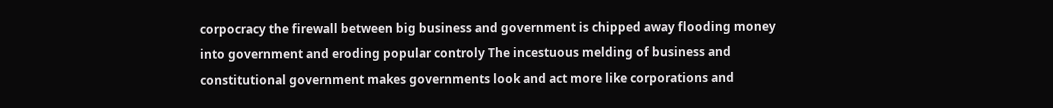corpocracy the firewall between big business and government is chipped away flooding money into government and eroding popular controly The incestuous melding of business and constitutional government makes governments look and act more like corporations and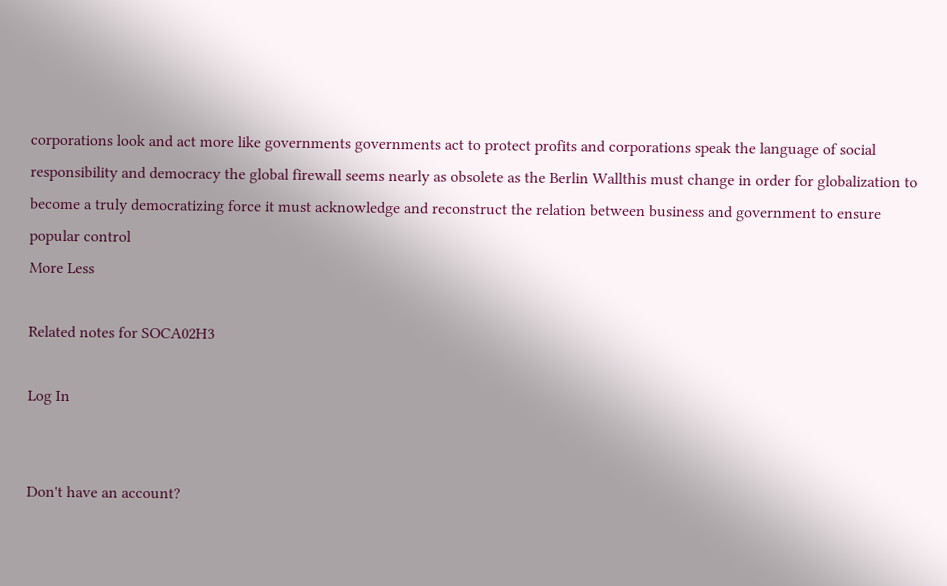corporations look and act more like governments governments act to protect profits and corporations speak the language of social responsibility and democracy the global firewall seems nearly as obsolete as the Berlin Wallthis must change in order for globalization to become a truly democratizing force it must acknowledge and reconstruct the relation between business and government to ensure popular control
More Less

Related notes for SOCA02H3

Log In


Don't have an account?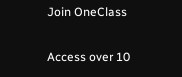Join OneClass

Access over 10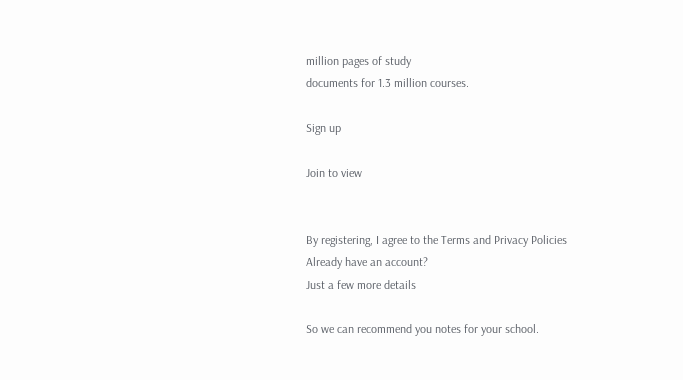million pages of study
documents for 1.3 million courses.

Sign up

Join to view


By registering, I agree to the Terms and Privacy Policies
Already have an account?
Just a few more details

So we can recommend you notes for your school.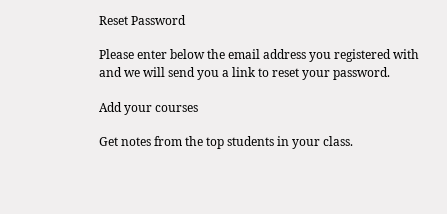Reset Password

Please enter below the email address you registered with and we will send you a link to reset your password.

Add your courses

Get notes from the top students in your class.